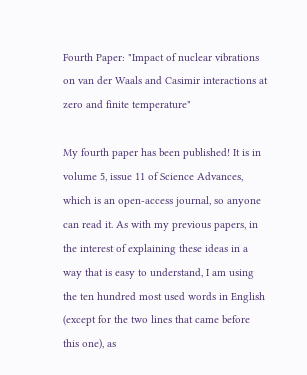Fourth Paper: "Impact of nuclear vibrations on van der Waals and Casimir interactions at zero and finite temperature"

My fourth paper has been published! It is in volume 5, issue 11 of Science Advances, which is an open-access journal, so anyone can read it. As with my previous papers, in the interest of explaining these ideas in a way that is easy to understand, I am using the ten hundred most used words in English (except for the two lines that came before this one), as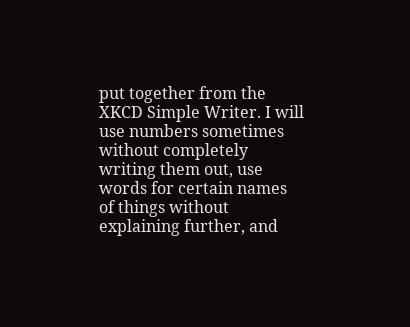put together from the XKCD Simple Writer. I will use numbers sometimes without completely writing them out, use words for certain names of things without explaining further, and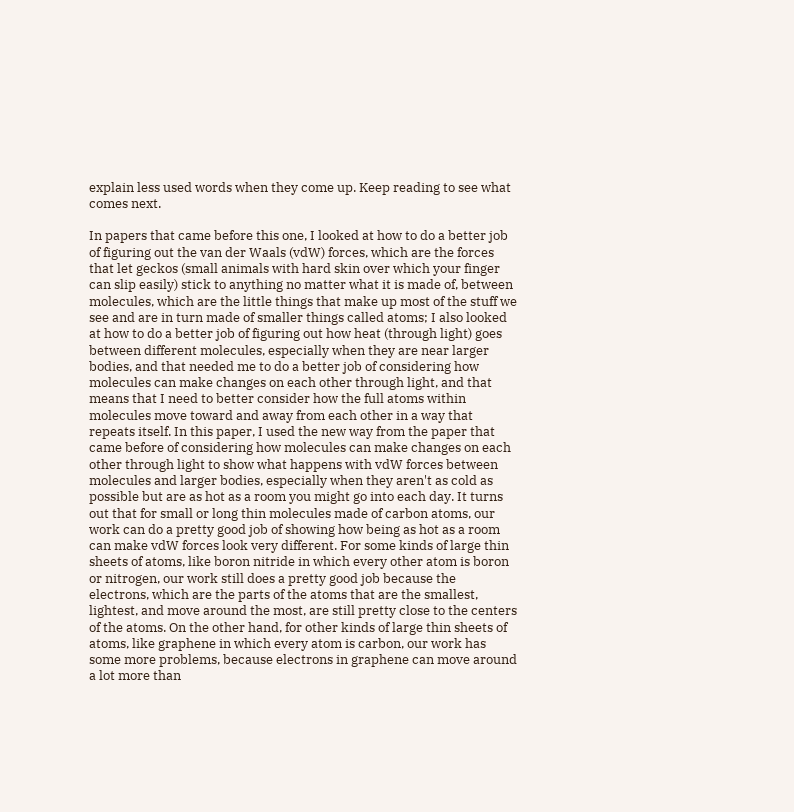explain less used words when they come up. Keep reading to see what comes next.

In papers that came before this one, I looked at how to do a better job of figuring out the van der Waals (vdW) forces, which are the forces that let geckos (small animals with hard skin over which your finger can slip easily) stick to anything no matter what it is made of, between molecules, which are the little things that make up most of the stuff we see and are in turn made of smaller things called atoms; I also looked at how to do a better job of figuring out how heat (through light) goes between different molecules, especially when they are near larger bodies, and that needed me to do a better job of considering how molecules can make changes on each other through light, and that means that I need to better consider how the full atoms within molecules move toward and away from each other in a way that repeats itself. In this paper, I used the new way from the paper that came before of considering how molecules can make changes on each other through light to show what happens with vdW forces between molecules and larger bodies, especially when they aren't as cold as possible but are as hot as a room you might go into each day. It turns out that for small or long thin molecules made of carbon atoms, our work can do a pretty good job of showing how being as hot as a room can make vdW forces look very different. For some kinds of large thin sheets of atoms, like boron nitride in which every other atom is boron or nitrogen, our work still does a pretty good job because the electrons, which are the parts of the atoms that are the smallest, lightest, and move around the most, are still pretty close to the centers of the atoms. On the other hand, for other kinds of large thin sheets of atoms, like graphene in which every atom is carbon, our work has some more problems, because electrons in graphene can move around a lot more than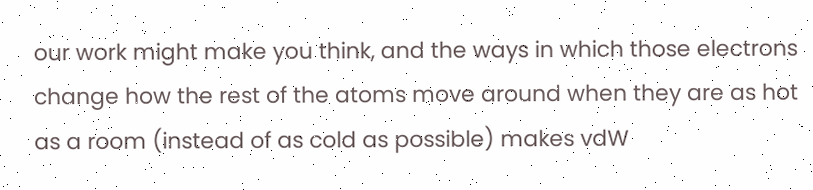our work might make you think, and the ways in which those electrons change how the rest of the atoms move around when they are as hot as a room (instead of as cold as possible) makes vdW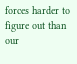forces harder to figure out than our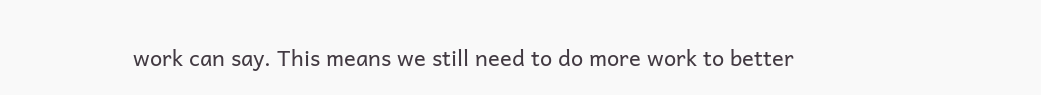work can say. This means we still need to do more work to better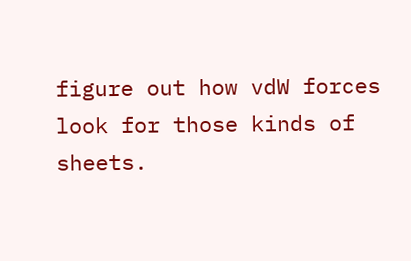figure out how vdW forces look for those kinds of sheets.